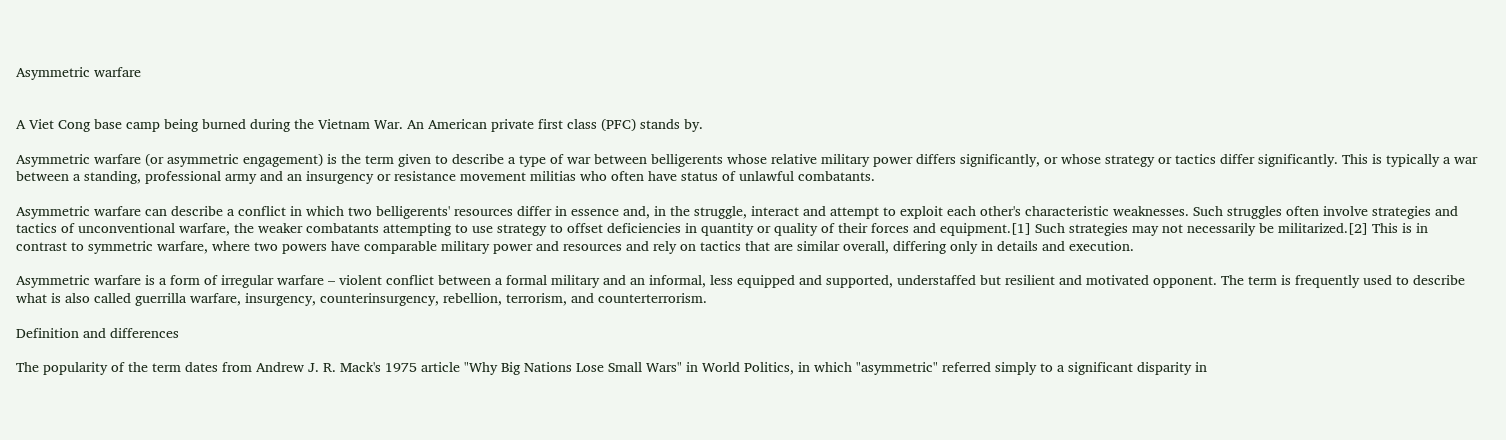Asymmetric warfare


A Viet Cong base camp being burned during the Vietnam War. An American private first class (PFC) stands by.

Asymmetric warfare (or asymmetric engagement) is the term given to describe a type of war between belligerents whose relative military power differs significantly, or whose strategy or tactics differ significantly. This is typically a war between a standing, professional army and an insurgency or resistance movement militias who often have status of unlawful combatants.

Asymmetric warfare can describe a conflict in which two belligerents' resources differ in essence and, in the struggle, interact and attempt to exploit each other's characteristic weaknesses. Such struggles often involve strategies and tactics of unconventional warfare, the weaker combatants attempting to use strategy to offset deficiencies in quantity or quality of their forces and equipment.[1] Such strategies may not necessarily be militarized.[2] This is in contrast to symmetric warfare, where two powers have comparable military power and resources and rely on tactics that are similar overall, differing only in details and execution.

Asymmetric warfare is a form of irregular warfare – violent conflict between a formal military and an informal, less equipped and supported, understaffed but resilient and motivated opponent. The term is frequently used to describe what is also called guerrilla warfare, insurgency, counterinsurgency, rebellion, terrorism, and counterterrorism.

Definition and differences

The popularity of the term dates from Andrew J. R. Mack's 1975 article "Why Big Nations Lose Small Wars" in World Politics, in which "asymmetric" referred simply to a significant disparity in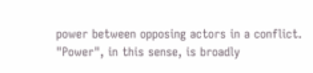power between opposing actors in a conflict. "Power", in this sense, is broadly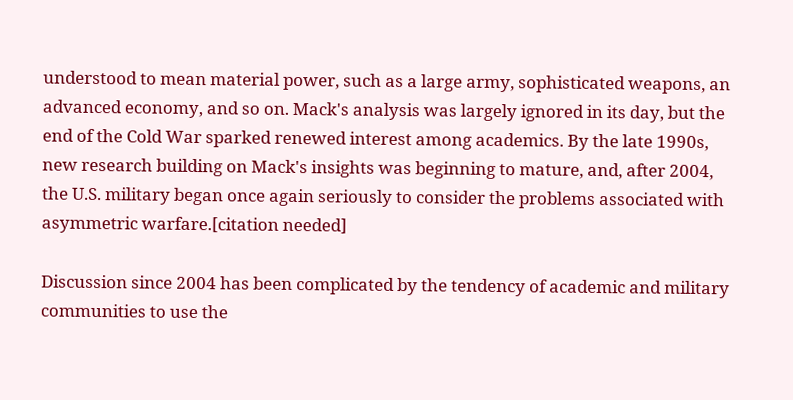understood to mean material power, such as a large army, sophisticated weapons, an advanced economy, and so on. Mack's analysis was largely ignored in its day, but the end of the Cold War sparked renewed interest among academics. By the late 1990s, new research building on Mack's insights was beginning to mature, and, after 2004, the U.S. military began once again seriously to consider the problems associated with asymmetric warfare.[citation needed]

Discussion since 2004 has been complicated by the tendency of academic and military communities to use the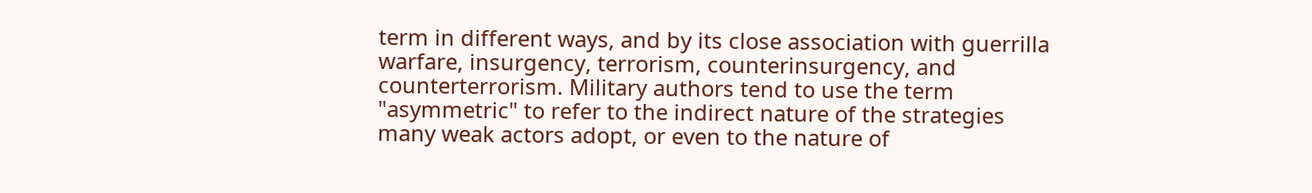term in different ways, and by its close association with guerrilla warfare, insurgency, terrorism, counterinsurgency, and counterterrorism. Military authors tend to use the term "asymmetric" to refer to the indirect nature of the strategies many weak actors adopt, or even to the nature of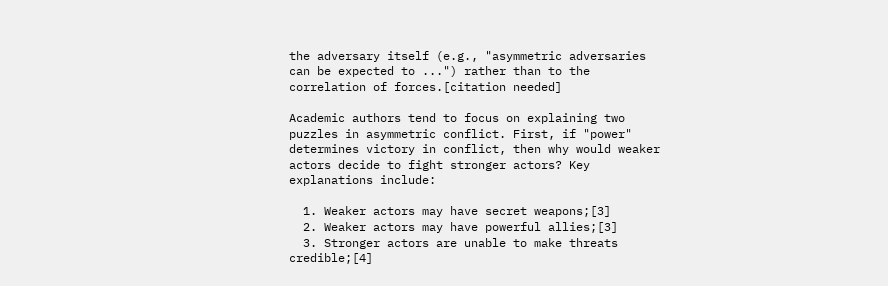the adversary itself (e.g., "asymmetric adversaries can be expected to ...") rather than to the correlation of forces.[citation needed]

Academic authors tend to focus on explaining two puzzles in asymmetric conflict. First, if "power" determines victory in conflict, then why would weaker actors decide to fight stronger actors? Key explanations include:

  1. Weaker actors may have secret weapons;[3]
  2. Weaker actors may have powerful allies;[3]
  3. Stronger actors are unable to make threats credible;[4]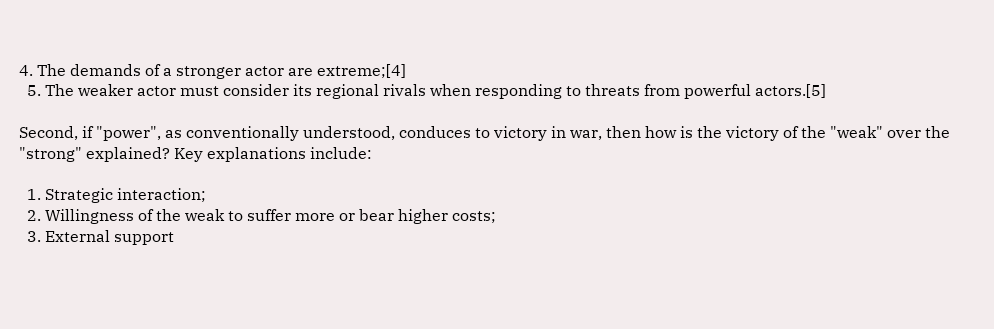4. The demands of a stronger actor are extreme;[4]
  5. The weaker actor must consider its regional rivals when responding to threats from powerful actors.[5]

Second, if "power", as conventionally understood, conduces to victory in war, then how is the victory of the "weak" over the "strong" explained? Key explanations include:

  1. Strategic interaction;
  2. Willingness of the weak to suffer more or bear higher costs;
  3. External support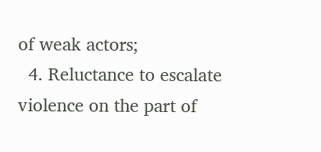of weak actors;
  4. Reluctance to escalate violence on the part of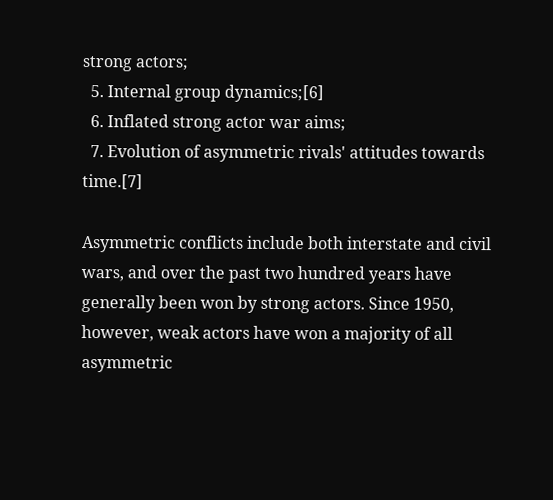strong actors;
  5. Internal group dynamics;[6]
  6. Inflated strong actor war aims;
  7. Evolution of asymmetric rivals' attitudes towards time.[7]

Asymmetric conflicts include both interstate and civil wars, and over the past two hundred years have generally been won by strong actors. Since 1950, however, weak actors have won a majority of all asymmetric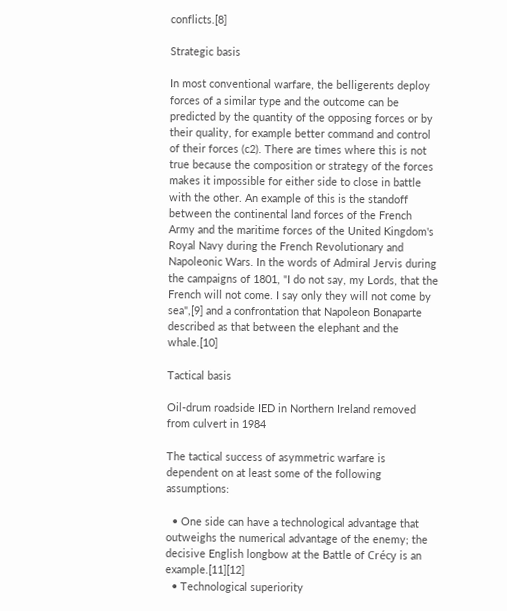conflicts.[8]

Strategic basis

In most conventional warfare, the belligerents deploy forces of a similar type and the outcome can be predicted by the quantity of the opposing forces or by their quality, for example better command and control of their forces (c2). There are times where this is not true because the composition or strategy of the forces makes it impossible for either side to close in battle with the other. An example of this is the standoff between the continental land forces of the French Army and the maritime forces of the United Kingdom's Royal Navy during the French Revolutionary and Napoleonic Wars. In the words of Admiral Jervis during the campaigns of 1801, "I do not say, my Lords, that the French will not come. I say only they will not come by sea",[9] and a confrontation that Napoleon Bonaparte described as that between the elephant and the whale.[10]

Tactical basis

Oil-drum roadside IED in Northern Ireland removed from culvert in 1984

The tactical success of asymmetric warfare is dependent on at least some of the following assumptions:

  • One side can have a technological advantage that outweighs the numerical advantage of the enemy; the decisive English longbow at the Battle of Crécy is an example.[11][12]
  • Technological superiority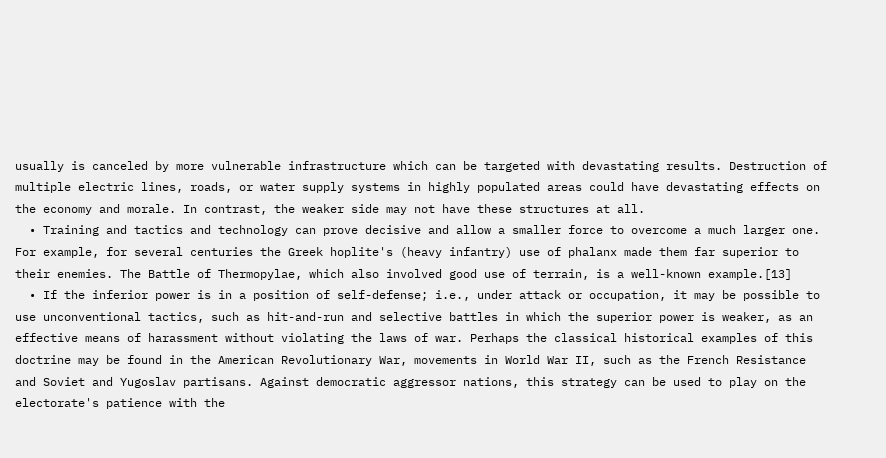usually is canceled by more vulnerable infrastructure which can be targeted with devastating results. Destruction of multiple electric lines, roads, or water supply systems in highly populated areas could have devastating effects on the economy and morale. In contrast, the weaker side may not have these structures at all.
  • Training and tactics and technology can prove decisive and allow a smaller force to overcome a much larger one. For example, for several centuries the Greek hoplite's (heavy infantry) use of phalanx made them far superior to their enemies. The Battle of Thermopylae, which also involved good use of terrain, is a well-known example.[13]
  • If the inferior power is in a position of self-defense; i.e., under attack or occupation, it may be possible to use unconventional tactics, such as hit-and-run and selective battles in which the superior power is weaker, as an effective means of harassment without violating the laws of war. Perhaps the classical historical examples of this doctrine may be found in the American Revolutionary War, movements in World War II, such as the French Resistance and Soviet and Yugoslav partisans. Against democratic aggressor nations, this strategy can be used to play on the electorate's patience with the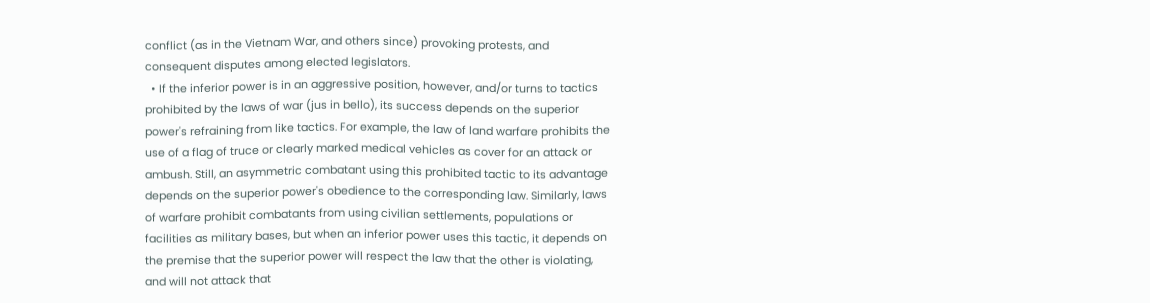conflict (as in the Vietnam War, and others since) provoking protests, and consequent disputes among elected legislators.
  • If the inferior power is in an aggressive position, however, and/or turns to tactics prohibited by the laws of war (jus in bello), its success depends on the superior power's refraining from like tactics. For example, the law of land warfare prohibits the use of a flag of truce or clearly marked medical vehicles as cover for an attack or ambush. Still, an asymmetric combatant using this prohibited tactic to its advantage depends on the superior power's obedience to the corresponding law. Similarly, laws of warfare prohibit combatants from using civilian settlements, populations or facilities as military bases, but when an inferior power uses this tactic, it depends on the premise that the superior power will respect the law that the other is violating, and will not attack that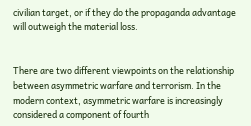civilian target, or if they do the propaganda advantage will outweigh the material loss.


There are two different viewpoints on the relationship between asymmetric warfare and terrorism. In the modern context, asymmetric warfare is increasingly considered a component of fourth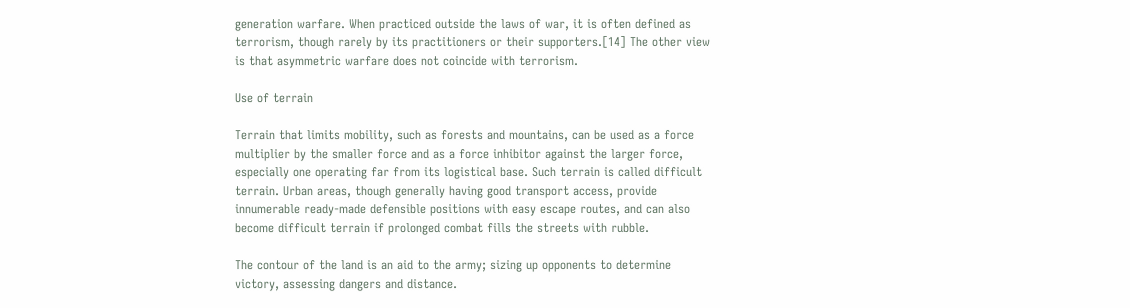generation warfare. When practiced outside the laws of war, it is often defined as terrorism, though rarely by its practitioners or their supporters.[14] The other view is that asymmetric warfare does not coincide with terrorism.

Use of terrain

Terrain that limits mobility, such as forests and mountains, can be used as a force multiplier by the smaller force and as a force inhibitor against the larger force, especially one operating far from its logistical base. Such terrain is called difficult terrain. Urban areas, though generally having good transport access, provide innumerable ready-made defensible positions with easy escape routes, and can also become difficult terrain if prolonged combat fills the streets with rubble.

The contour of the land is an aid to the army; sizing up opponents to determine victory, assessing dangers and distance.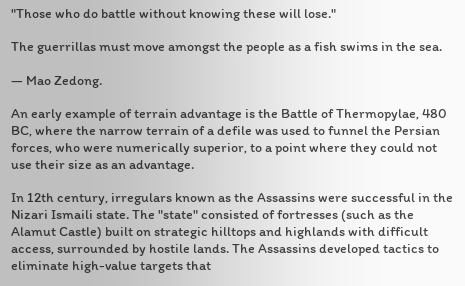"Those who do battle without knowing these will lose."

The guerrillas must move amongst the people as a fish swims in the sea.

— Mao Zedong.

An early example of terrain advantage is the Battle of Thermopylae, 480 BC, where the narrow terrain of a defile was used to funnel the Persian forces, who were numerically superior, to a point where they could not use their size as an advantage.

In 12th century, irregulars known as the Assassins were successful in the Nizari Ismaili state. The "state" consisted of fortresses (such as the Alamut Castle) built on strategic hilltops and highlands with difficult access, surrounded by hostile lands. The Assassins developed tactics to eliminate high-value targets that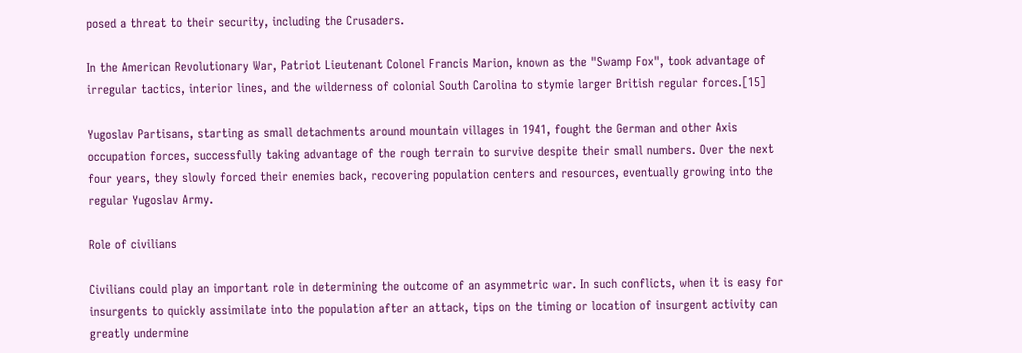posed a threat to their security, including the Crusaders.

In the American Revolutionary War, Patriot Lieutenant Colonel Francis Marion, known as the "Swamp Fox", took advantage of irregular tactics, interior lines, and the wilderness of colonial South Carolina to stymie larger British regular forces.[15]

Yugoslav Partisans, starting as small detachments around mountain villages in 1941, fought the German and other Axis occupation forces, successfully taking advantage of the rough terrain to survive despite their small numbers. Over the next four years, they slowly forced their enemies back, recovering population centers and resources, eventually growing into the regular Yugoslav Army.

Role of civilians

Civilians could play an important role in determining the outcome of an asymmetric war. In such conflicts, when it is easy for insurgents to quickly assimilate into the population after an attack, tips on the timing or location of insurgent activity can greatly undermine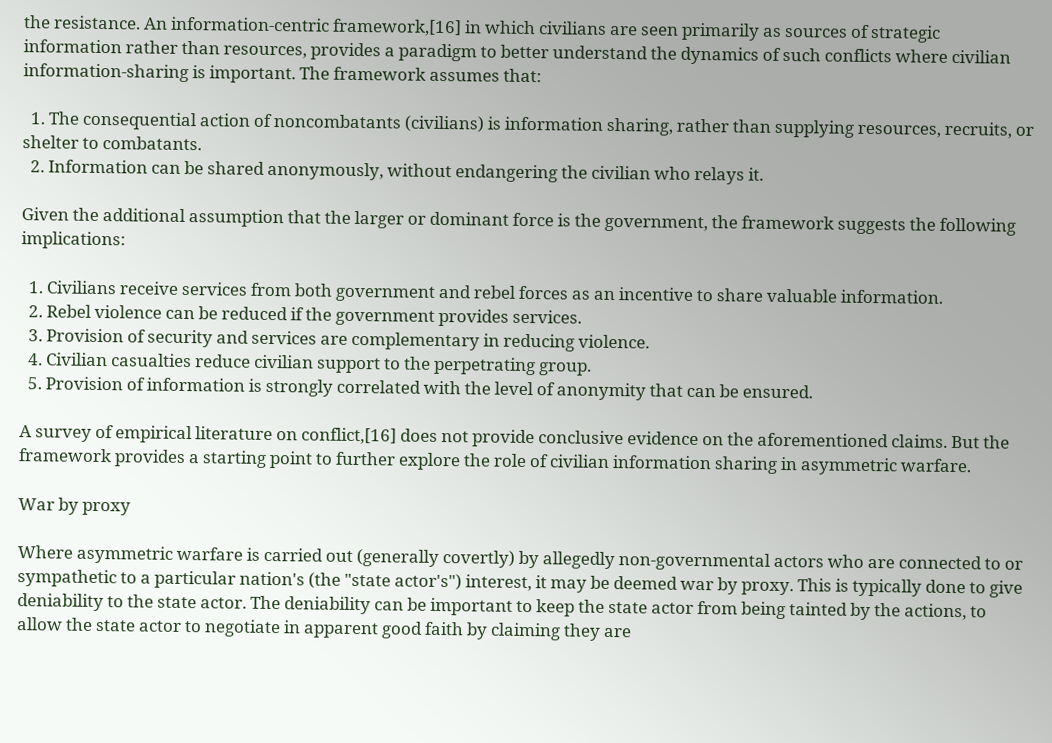the resistance. An information-centric framework,[16] in which civilians are seen primarily as sources of strategic information rather than resources, provides a paradigm to better understand the dynamics of such conflicts where civilian information-sharing is important. The framework assumes that:

  1. The consequential action of noncombatants (civilians) is information sharing, rather than supplying resources, recruits, or shelter to combatants.
  2. Information can be shared anonymously, without endangering the civilian who relays it.

Given the additional assumption that the larger or dominant force is the government, the framework suggests the following implications:

  1. Civilians receive services from both government and rebel forces as an incentive to share valuable information.
  2. Rebel violence can be reduced if the government provides services.
  3. Provision of security and services are complementary in reducing violence.
  4. Civilian casualties reduce civilian support to the perpetrating group.
  5. Provision of information is strongly correlated with the level of anonymity that can be ensured.

A survey of empirical literature on conflict,[16] does not provide conclusive evidence on the aforementioned claims. But the framework provides a starting point to further explore the role of civilian information sharing in asymmetric warfare.

War by proxy

Where asymmetric warfare is carried out (generally covertly) by allegedly non-governmental actors who are connected to or sympathetic to a particular nation's (the "state actor's") interest, it may be deemed war by proxy. This is typically done to give deniability to the state actor. The deniability can be important to keep the state actor from being tainted by the actions, to allow the state actor to negotiate in apparent good faith by claiming they are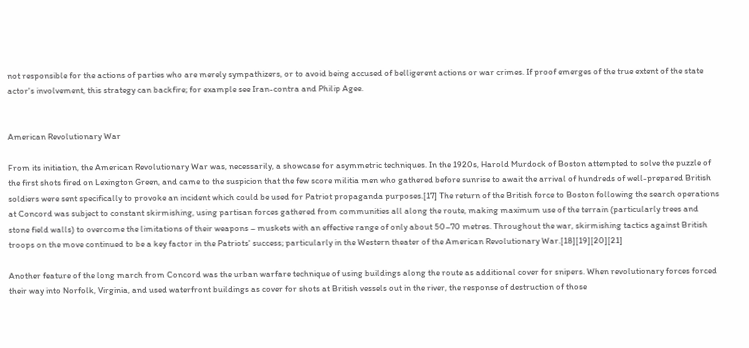not responsible for the actions of parties who are merely sympathizers, or to avoid being accused of belligerent actions or war crimes. If proof emerges of the true extent of the state actor's involvement, this strategy can backfire; for example see Iran-contra and Philip Agee.


American Revolutionary War

From its initiation, the American Revolutionary War was, necessarily, a showcase for asymmetric techniques. In the 1920s, Harold Murdock of Boston attempted to solve the puzzle of the first shots fired on Lexington Green, and came to the suspicion that the few score militia men who gathered before sunrise to await the arrival of hundreds of well-prepared British soldiers were sent specifically to provoke an incident which could be used for Patriot propaganda purposes.[17] The return of the British force to Boston following the search operations at Concord was subject to constant skirmishing, using partisan forces gathered from communities all along the route, making maximum use of the terrain (particularly trees and stone field walls) to overcome the limitations of their weapons – muskets with an effective range of only about 50–70 metres. Throughout the war, skirmishing tactics against British troops on the move continued to be a key factor in the Patriots' success; particularly in the Western theater of the American Revolutionary War.[18][19][20][21]

Another feature of the long march from Concord was the urban warfare technique of using buildings along the route as additional cover for snipers. When revolutionary forces forced their way into Norfolk, Virginia, and used waterfront buildings as cover for shots at British vessels out in the river, the response of destruction of those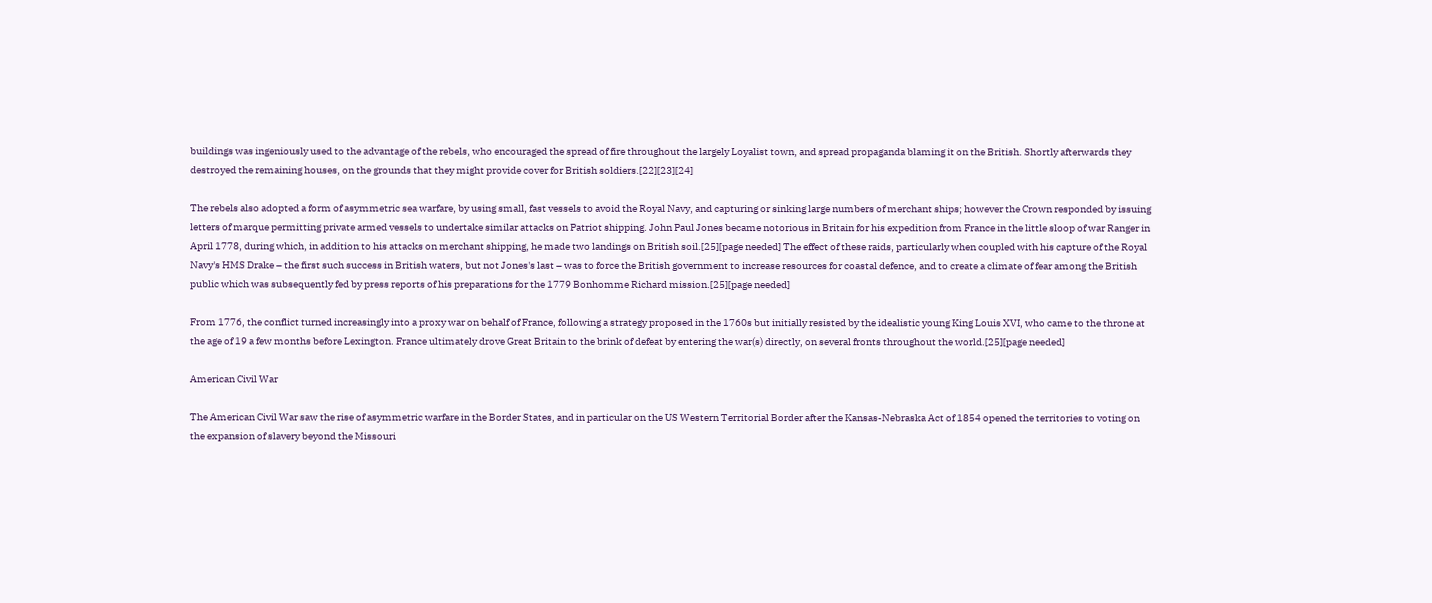buildings was ingeniously used to the advantage of the rebels, who encouraged the spread of fire throughout the largely Loyalist town, and spread propaganda blaming it on the British. Shortly afterwards they destroyed the remaining houses, on the grounds that they might provide cover for British soldiers.[22][23][24]

The rebels also adopted a form of asymmetric sea warfare, by using small, fast vessels to avoid the Royal Navy, and capturing or sinking large numbers of merchant ships; however the Crown responded by issuing letters of marque permitting private armed vessels to undertake similar attacks on Patriot shipping. John Paul Jones became notorious in Britain for his expedition from France in the little sloop of war Ranger in April 1778, during which, in addition to his attacks on merchant shipping, he made two landings on British soil.[25][page needed] The effect of these raids, particularly when coupled with his capture of the Royal Navy's HMS Drake – the first such success in British waters, but not Jones's last – was to force the British government to increase resources for coastal defence, and to create a climate of fear among the British public which was subsequently fed by press reports of his preparations for the 1779 Bonhomme Richard mission.[25][page needed]

From 1776, the conflict turned increasingly into a proxy war on behalf of France, following a strategy proposed in the 1760s but initially resisted by the idealistic young King Louis XVI, who came to the throne at the age of 19 a few months before Lexington. France ultimately drove Great Britain to the brink of defeat by entering the war(s) directly, on several fronts throughout the world.[25][page needed]

American Civil War

The American Civil War saw the rise of asymmetric warfare in the Border States, and in particular on the US Western Territorial Border after the Kansas-Nebraska Act of 1854 opened the territories to voting on the expansion of slavery beyond the Missouri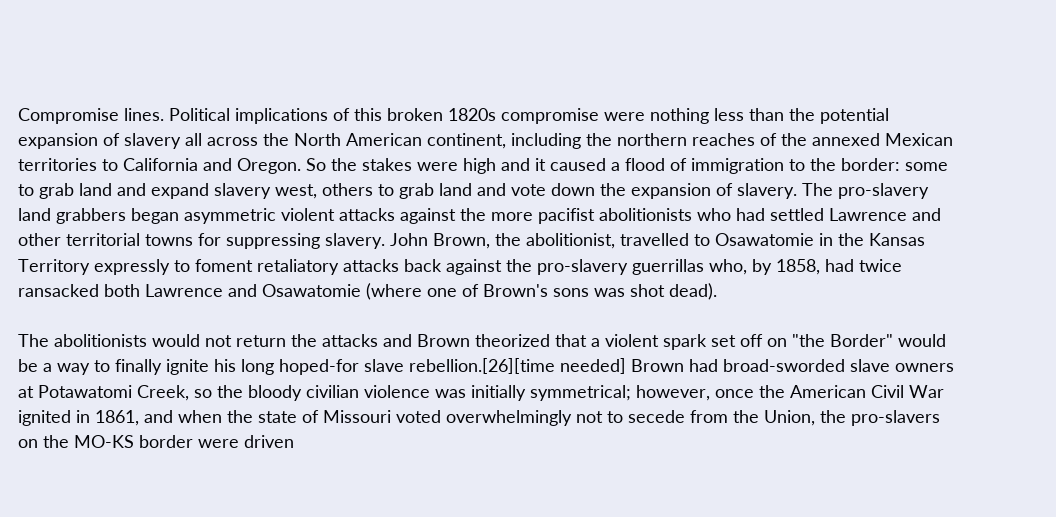Compromise lines. Political implications of this broken 1820s compromise were nothing less than the potential expansion of slavery all across the North American continent, including the northern reaches of the annexed Mexican territories to California and Oregon. So the stakes were high and it caused a flood of immigration to the border: some to grab land and expand slavery west, others to grab land and vote down the expansion of slavery. The pro-slavery land grabbers began asymmetric violent attacks against the more pacifist abolitionists who had settled Lawrence and other territorial towns for suppressing slavery. John Brown, the abolitionist, travelled to Osawatomie in the Kansas Territory expressly to foment retaliatory attacks back against the pro-slavery guerrillas who, by 1858, had twice ransacked both Lawrence and Osawatomie (where one of Brown's sons was shot dead).

The abolitionists would not return the attacks and Brown theorized that a violent spark set off on "the Border" would be a way to finally ignite his long hoped-for slave rebellion.[26][time needed] Brown had broad-sworded slave owners at Potawatomi Creek, so the bloody civilian violence was initially symmetrical; however, once the American Civil War ignited in 1861, and when the state of Missouri voted overwhelmingly not to secede from the Union, the pro-slavers on the MO-KS border were driven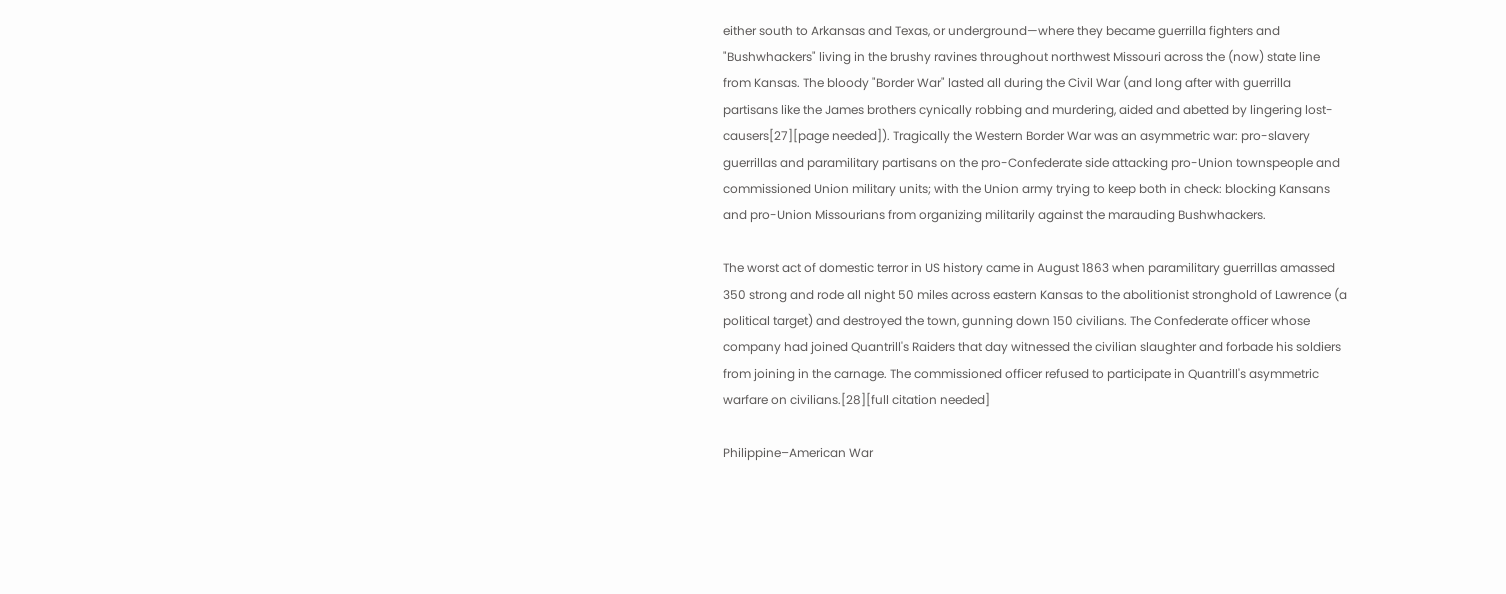either south to Arkansas and Texas, or underground—where they became guerrilla fighters and "Bushwhackers" living in the brushy ravines throughout northwest Missouri across the (now) state line from Kansas. The bloody "Border War" lasted all during the Civil War (and long after with guerrilla partisans like the James brothers cynically robbing and murdering, aided and abetted by lingering lost-causers[27][page needed]). Tragically the Western Border War was an asymmetric war: pro-slavery guerrillas and paramilitary partisans on the pro-Confederate side attacking pro-Union townspeople and commissioned Union military units; with the Union army trying to keep both in check: blocking Kansans and pro-Union Missourians from organizing militarily against the marauding Bushwhackers.

The worst act of domestic terror in US history came in August 1863 when paramilitary guerrillas amassed 350 strong and rode all night 50 miles across eastern Kansas to the abolitionist stronghold of Lawrence (a political target) and destroyed the town, gunning down 150 civilians. The Confederate officer whose company had joined Quantrill's Raiders that day witnessed the civilian slaughter and forbade his soldiers from joining in the carnage. The commissioned officer refused to participate in Quantrill's asymmetric warfare on civilians.[28][full citation needed]

Philippine–American War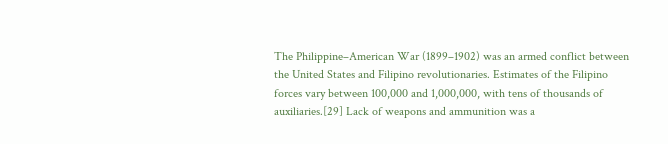The Philippine–American War (1899–1902) was an armed conflict between the United States and Filipino revolutionaries. Estimates of the Filipino forces vary between 100,000 and 1,000,000, with tens of thousands of auxiliaries.[29] Lack of weapons and ammunition was a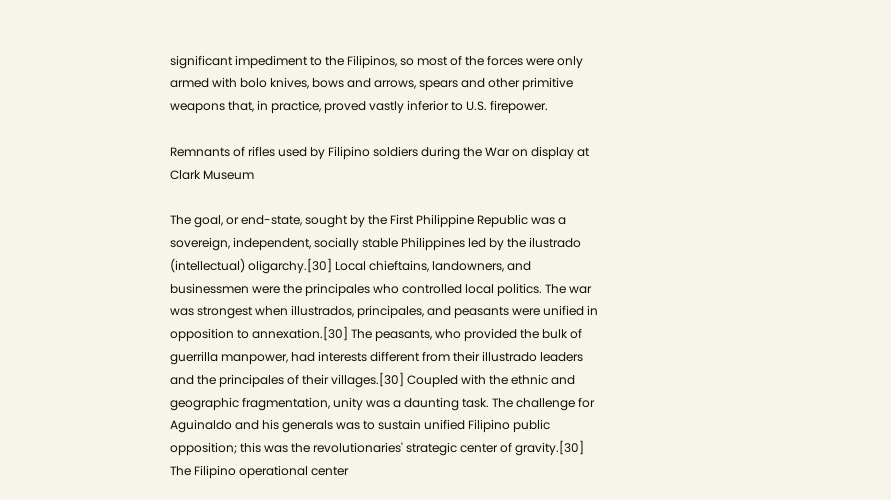significant impediment to the Filipinos, so most of the forces were only armed with bolo knives, bows and arrows, spears and other primitive weapons that, in practice, proved vastly inferior to U.S. firepower.

Remnants of rifles used by Filipino soldiers during the War on display at Clark Museum

The goal, or end-state, sought by the First Philippine Republic was a sovereign, independent, socially stable Philippines led by the ilustrado (intellectual) oligarchy.[30] Local chieftains, landowners, and businessmen were the principales who controlled local politics. The war was strongest when illustrados, principales, and peasants were unified in opposition to annexation.[30] The peasants, who provided the bulk of guerrilla manpower, had interests different from their illustrado leaders and the principales of their villages.[30] Coupled with the ethnic and geographic fragmentation, unity was a daunting task. The challenge for Aguinaldo and his generals was to sustain unified Filipino public opposition; this was the revolutionaries' strategic center of gravity.[30] The Filipino operational center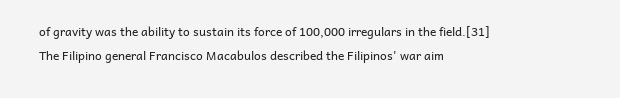of gravity was the ability to sustain its force of 100,000 irregulars in the field.[31] The Filipino general Francisco Macabulos described the Filipinos' war aim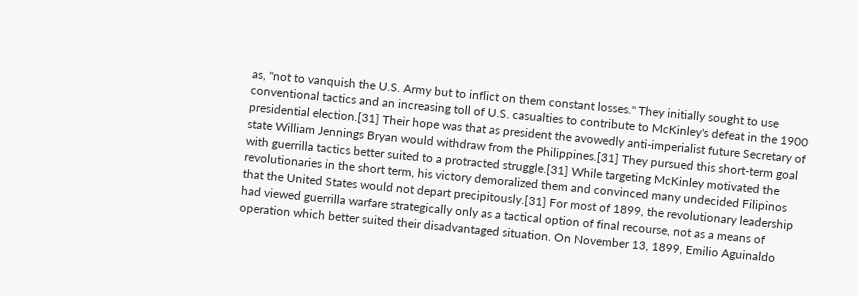as, "not to vanquish the U.S. Army but to inflict on them constant losses." They initially sought to use conventional tactics and an increasing toll of U.S. casualties to contribute to McKinley's defeat in the 1900 presidential election.[31] Their hope was that as president the avowedly anti-imperialist future Secretary of state William Jennings Bryan would withdraw from the Philippines.[31] They pursued this short-term goal with guerrilla tactics better suited to a protracted struggle.[31] While targeting McKinley motivated the revolutionaries in the short term, his victory demoralized them and convinced many undecided Filipinos that the United States would not depart precipitously.[31] For most of 1899, the revolutionary leadership had viewed guerrilla warfare strategically only as a tactical option of final recourse, not as a means of operation which better suited their disadvantaged situation. On November 13, 1899, Emilio Aguinaldo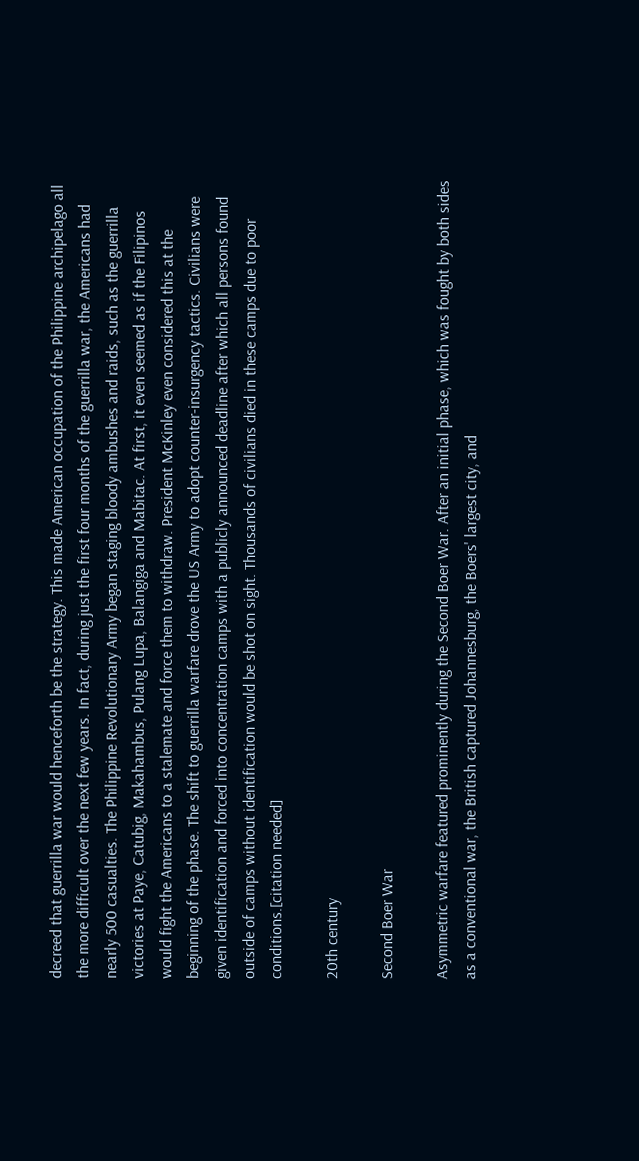decreed that guerrilla war would henceforth be the strategy. This made American occupation of the Philippine archipelago all the more difficult over the next few years. In fact, during just the first four months of the guerrilla war, the Americans had nearly 500 casualties. The Philippine Revolutionary Army began staging bloody ambushes and raids, such as the guerrilla victories at Paye, Catubig, Makahambus, Pulang Lupa, Balangiga and Mabitac. At first, it even seemed as if the Filipinos would fight the Americans to a stalemate and force them to withdraw. President McKinley even considered this at the beginning of the phase. The shift to guerrilla warfare drove the US Army to adopt counter-insurgency tactics. Civilians were given identification and forced into concentration camps with a publicly announced deadline after which all persons found outside of camps without identification would be shot on sight. Thousands of civilians died in these camps due to poor conditions.[citation needed]

20th century

Second Boer War

Asymmetric warfare featured prominently during the Second Boer War. After an initial phase, which was fought by both sides as a conventional war, the British captured Johannesburg, the Boers' largest city, and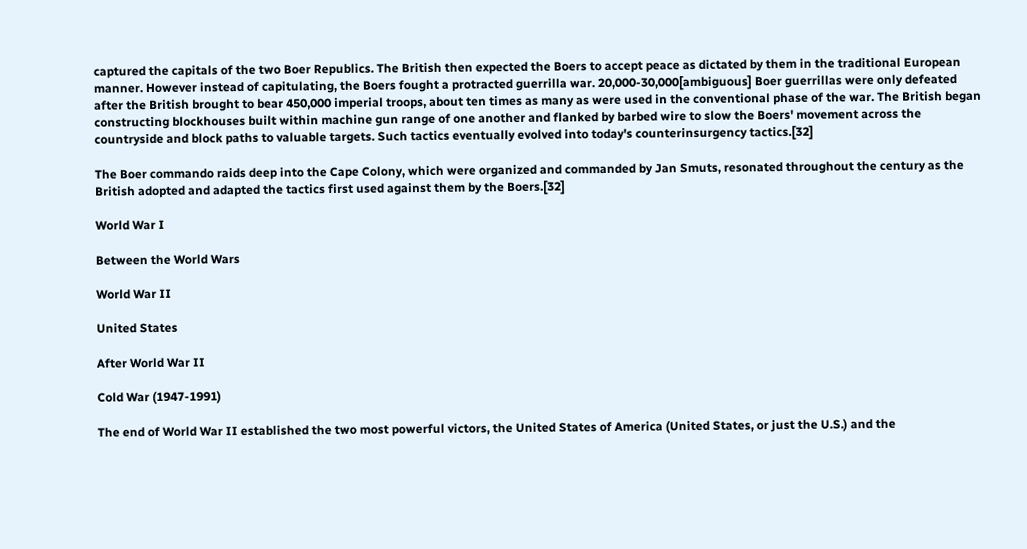captured the capitals of the two Boer Republics. The British then expected the Boers to accept peace as dictated by them in the traditional European manner. However instead of capitulating, the Boers fought a protracted guerrilla war. 20,000-30,000[ambiguous] Boer guerrillas were only defeated after the British brought to bear 450,000 imperial troops, about ten times as many as were used in the conventional phase of the war. The British began constructing blockhouses built within machine gun range of one another and flanked by barbed wire to slow the Boers' movement across the countryside and block paths to valuable targets. Such tactics eventually evolved into today's counterinsurgency tactics.[32]

The Boer commando raids deep into the Cape Colony, which were organized and commanded by Jan Smuts, resonated throughout the century as the British adopted and adapted the tactics first used against them by the Boers.[32]

World War I

Between the World Wars

World War II

United States

After World War II

Cold War (1947-1991)

The end of World War II established the two most powerful victors, the United States of America (United States, or just the U.S.) and the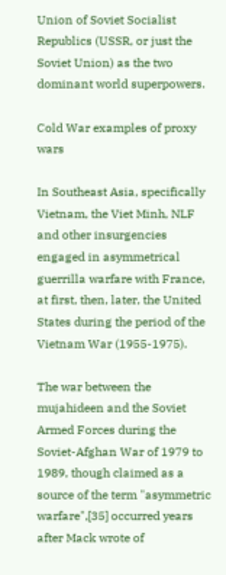Union of Soviet Socialist Republics (USSR, or just the Soviet Union) as the two dominant world superpowers.

Cold War examples of proxy wars

In Southeast Asia, specifically Vietnam, the Viet Minh, NLF and other insurgencies engaged in asymmetrical guerrilla warfare with France, at first, then, later, the United States during the period of the Vietnam War (1955-1975).

The war between the mujahideen and the Soviet Armed Forces during the Soviet-Afghan War of 1979 to 1989, though claimed as a source of the term "asymmetric warfare",[35] occurred years after Mack wrote of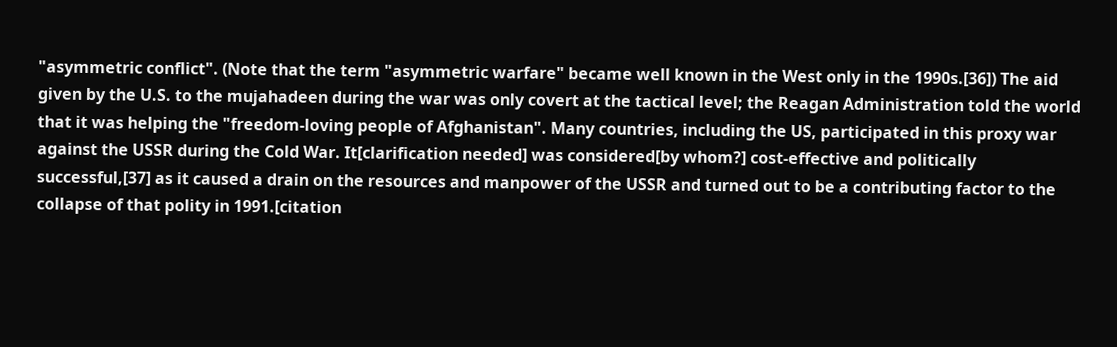"asymmetric conflict". (Note that the term "asymmetric warfare" became well known in the West only in the 1990s.[36]) The aid given by the U.S. to the mujahadeen during the war was only covert at the tactical level; the Reagan Administration told the world that it was helping the "freedom-loving people of Afghanistan". Many countries, including the US, participated in this proxy war against the USSR during the Cold War. It[clarification needed] was considered[by whom?] cost-effective and politically successful,[37] as it caused a drain on the resources and manpower of the USSR and turned out to be a contributing factor to the collapse of that polity in 1991.[citation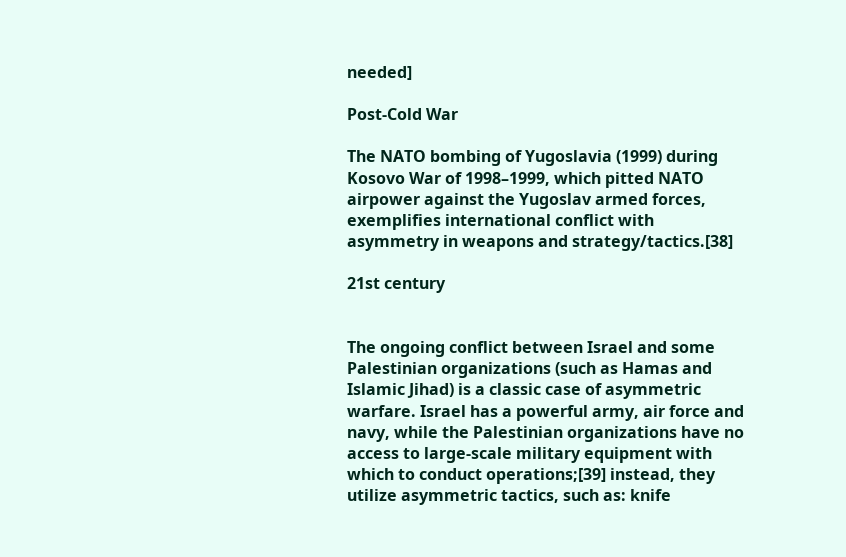needed]

Post-Cold War

The NATO bombing of Yugoslavia (1999) during Kosovo War of 1998–1999, which pitted NATO airpower against the Yugoslav armed forces, exemplifies international conflict with asymmetry in weapons and strategy/tactics.[38]

21st century


The ongoing conflict between Israel and some Palestinian organizations (such as Hamas and Islamic Jihad) is a classic case of asymmetric warfare. Israel has a powerful army, air force and navy, while the Palestinian organizations have no access to large-scale military equipment with which to conduct operations;[39] instead, they utilize asymmetric tactics, such as: knife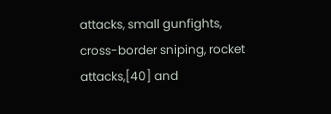attacks, small gunfights, cross-border sniping, rocket attacks,[40] and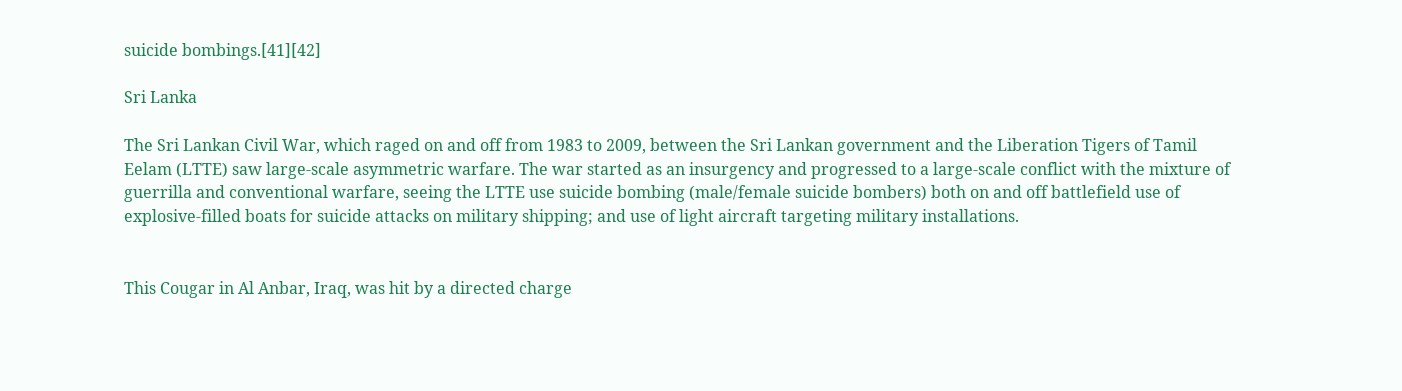suicide bombings.[41][42]

Sri Lanka

The Sri Lankan Civil War, which raged on and off from 1983 to 2009, between the Sri Lankan government and the Liberation Tigers of Tamil Eelam (LTTE) saw large-scale asymmetric warfare. The war started as an insurgency and progressed to a large-scale conflict with the mixture of guerrilla and conventional warfare, seeing the LTTE use suicide bombing (male/female suicide bombers) both on and off battlefield use of explosive-filled boats for suicide attacks on military shipping; and use of light aircraft targeting military installations.


This Cougar in Al Anbar, Iraq, was hit by a directed charge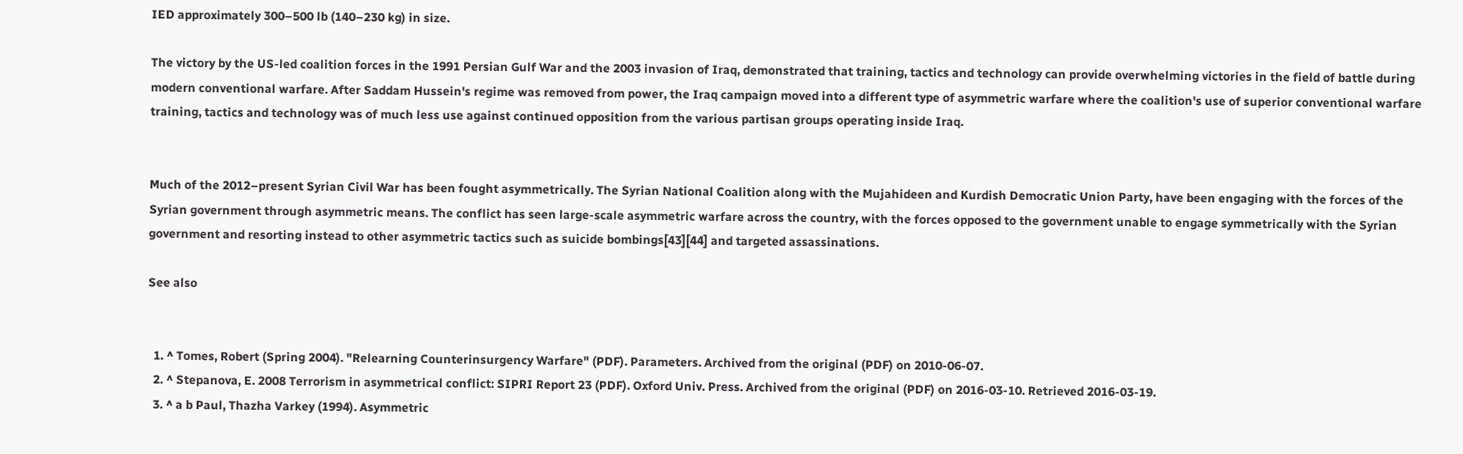IED approximately 300–500 lb (140–230 kg) in size.

The victory by the US-led coalition forces in the 1991 Persian Gulf War and the 2003 invasion of Iraq, demonstrated that training, tactics and technology can provide overwhelming victories in the field of battle during modern conventional warfare. After Saddam Hussein's regime was removed from power, the Iraq campaign moved into a different type of asymmetric warfare where the coalition's use of superior conventional warfare training, tactics and technology was of much less use against continued opposition from the various partisan groups operating inside Iraq.


Much of the 2012–present Syrian Civil War has been fought asymmetrically. The Syrian National Coalition along with the Mujahideen and Kurdish Democratic Union Party, have been engaging with the forces of the Syrian government through asymmetric means. The conflict has seen large-scale asymmetric warfare across the country, with the forces opposed to the government unable to engage symmetrically with the Syrian government and resorting instead to other asymmetric tactics such as suicide bombings[43][44] and targeted assassinations.

See also


  1. ^ Tomes, Robert (Spring 2004). "Relearning Counterinsurgency Warfare" (PDF). Parameters. Archived from the original (PDF) on 2010-06-07.
  2. ^ Stepanova, E. 2008 Terrorism in asymmetrical conflict: SIPRI Report 23 (PDF). Oxford Univ. Press. Archived from the original (PDF) on 2016-03-10. Retrieved 2016-03-19.
  3. ^ a b Paul, Thazha Varkey (1994). Asymmetric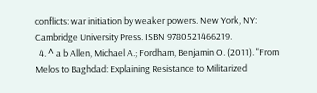conflicts: war initiation by weaker powers. New York, NY: Cambridge University Press. ISBN 9780521466219.
  4. ^ a b Allen, Michael A.; Fordham, Benjamin O. (2011). "From Melos to Baghdad: Explaining Resistance to Militarized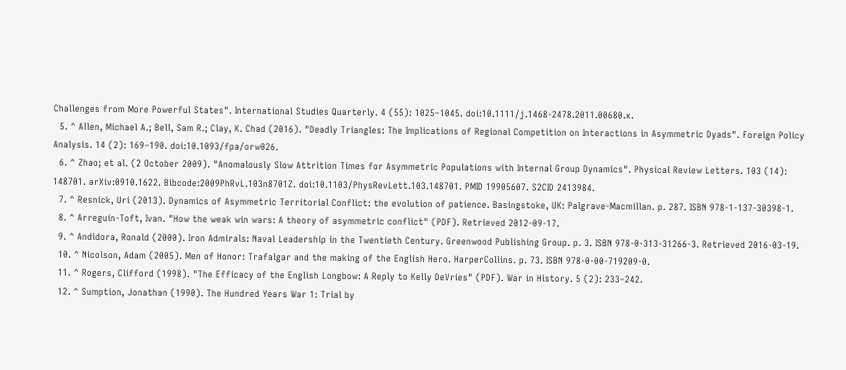Challenges from More Powerful States". International Studies Quarterly. 4 (55): 1025–1045. doi:10.1111/j.1468-2478.2011.00680.x.
  5. ^ Allen, Michael A.; Bell, Sam R.; Clay, K. Chad (2016). "Deadly Triangles: The Implications of Regional Competition on Interactions in Asymmetric Dyads". Foreign Policy Analysis. 14 (2): 169–190. doi:10.1093/fpa/orw026.
  6. ^ Zhao; et al. (2 October 2009). "Anomalously Slow Attrition Times for Asymmetric Populations with Internal Group Dynamics". Physical Review Letters. 103 (14): 148701. arXiv:0910.1622. Bibcode:2009PhRvL.103n8701Z. doi:10.1103/PhysRevLett.103.148701. PMID 19905607. S2CID 2413984.
  7. ^ Resnick, Uri (2013). Dynamics of Asymmetric Territorial Conflict: the evolution of patience. Basingstoke, UK: Palgrave-Macmillan. p. 287. ISBN 978-1-137-30398-1.
  8. ^ Arreguín-Toft, Ivan. "How the weak win wars: A theory of asymmetric conflict" (PDF). Retrieved 2012-09-17.
  9. ^ Andidora, Ronald (2000). Iron Admirals: Naval Leadership in the Twentieth Century. Greenwood Publishing Group. p. 3. ISBN 978-0-313-31266-3. Retrieved 2016-03-19.
  10. ^ Nicolson, Adam (2005). Men of Honor: Trafalgar and the making of the English Hero. HarperCollins. p. 73. ISBN 978-0-00-719209-0.
  11. ^ Rogers, Clifford (1998). "The Efficacy of the English Longbow: A Reply to Kelly DeVries" (PDF). War in History. 5 (2): 233–242.
  12. ^ Sumption, Jonathan (1990). The Hundred Years War 1: Trial by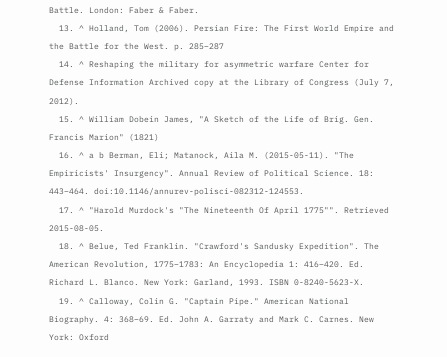Battle. London: Faber & Faber.
  13. ^ Holland, Tom (2006). Persian Fire: The First World Empire and the Battle for the West. p. 285–287
  14. ^ Reshaping the military for asymmetric warfare Center for Defense Information Archived copy at the Library of Congress (July 7, 2012).
  15. ^ William Dobein James, "A Sketch of the Life of Brig. Gen. Francis Marion" (1821)
  16. ^ a b Berman, Eli; Matanock, Aila M. (2015-05-11). "The Empiricists' Insurgency". Annual Review of Political Science. 18: 443–464. doi:10.1146/annurev-polisci-082312-124553.
  17. ^ "Harold Murdock's "The Nineteenth Of April 1775"". Retrieved 2015-08-05.
  18. ^ Belue, Ted Franklin. "Crawford's Sandusky Expedition". The American Revolution, 1775–1783: An Encyclopedia 1: 416–420. Ed. Richard L. Blanco. New York: Garland, 1993. ISBN 0-8240-5623-X.
  19. ^ Calloway, Colin G. "Captain Pipe." American National Biography. 4: 368–69. Ed. John A. Garraty and Mark C. Carnes. New York: Oxford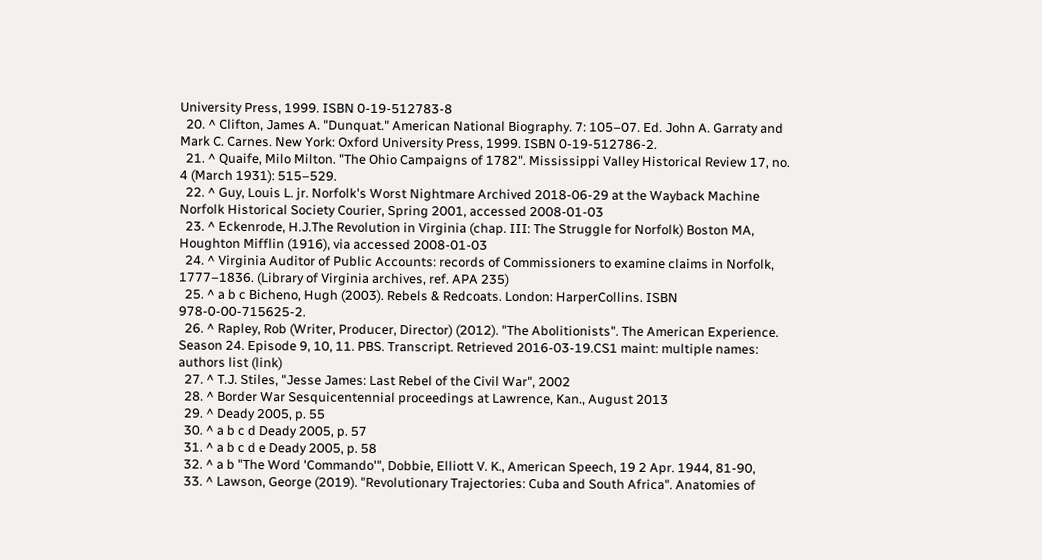University Press, 1999. ISBN 0-19-512783-8
  20. ^ Clifton, James A. "Dunquat." American National Biography. 7: 105–07. Ed. John A. Garraty and Mark C. Carnes. New York: Oxford University Press, 1999. ISBN 0-19-512786-2.
  21. ^ Quaife, Milo Milton. "The Ohio Campaigns of 1782". Mississippi Valley Historical Review 17, no. 4 (March 1931): 515–529.
  22. ^ Guy, Louis L. jr. Norfolk's Worst Nightmare Archived 2018-06-29 at the Wayback Machine Norfolk Historical Society Courier, Spring 2001, accessed 2008-01-03
  23. ^ Eckenrode, H.J.The Revolution in Virginia (chap. III: The Struggle for Norfolk) Boston MA, Houghton Mifflin (1916), via accessed 2008-01-03
  24. ^ Virginia Auditor of Public Accounts: records of Commissioners to examine claims in Norfolk, 1777–1836. (Library of Virginia archives, ref. APA 235)
  25. ^ a b c Bicheno, Hugh (2003). Rebels & Redcoats. London: HarperCollins. ISBN 978-0-00-715625-2.
  26. ^ Rapley, Rob (Writer, Producer, Director) (2012). "The Abolitionists". The American Experience. Season 24. Episode 9, 10, 11. PBS. Transcript. Retrieved 2016-03-19.CS1 maint: multiple names: authors list (link)
  27. ^ T.J. Stiles, "Jesse James: Last Rebel of the Civil War", 2002
  28. ^ Border War Sesquicentennial proceedings at Lawrence, Kan., August 2013
  29. ^ Deady 2005, p. 55
  30. ^ a b c d Deady 2005, p. 57
  31. ^ a b c d e Deady 2005, p. 58
  32. ^ a b "The Word 'Commando'", Dobbie, Elliott V. K., American Speech, 19 2 Apr. 1944, 81-90,
  33. ^ Lawson, George (2019). "Revolutionary Trajectories: Cuba and South Africa". Anatomies of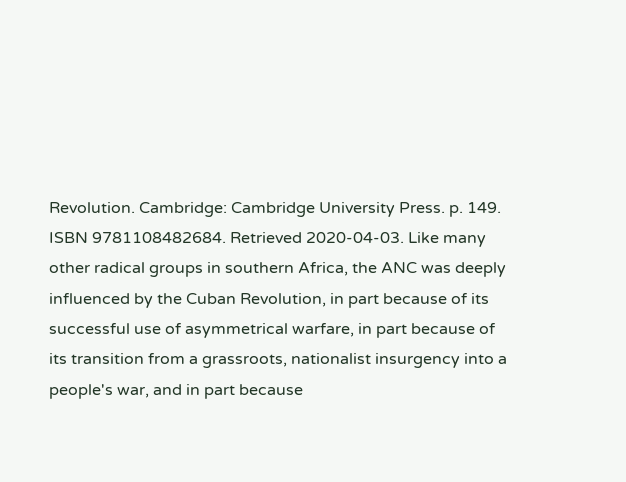Revolution. Cambridge: Cambridge University Press. p. 149. ISBN 9781108482684. Retrieved 2020-04-03. Like many other radical groups in southern Africa, the ANC was deeply influenced by the Cuban Revolution, in part because of its successful use of asymmetrical warfare, in part because of its transition from a grassroots, nationalist insurgency into a people's war, and in part because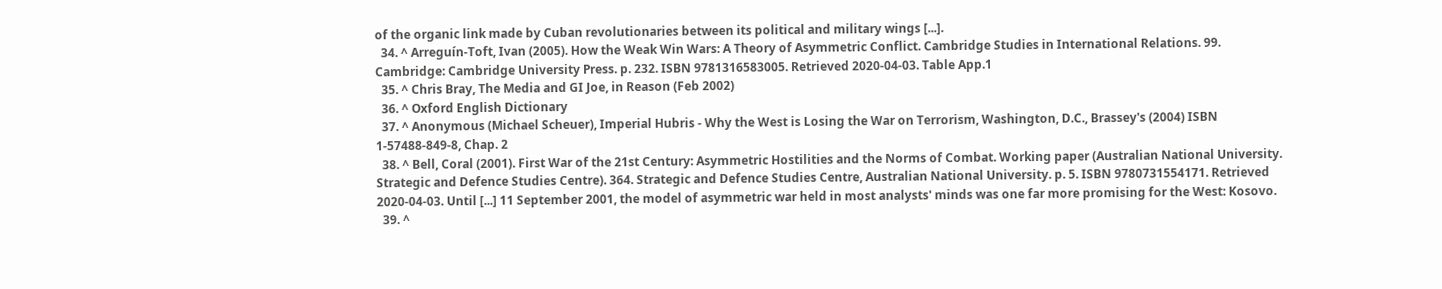of the organic link made by Cuban revolutionaries between its political and military wings [...].
  34. ^ Arreguín-Toft, Ivan (2005). How the Weak Win Wars: A Theory of Asymmetric Conflict. Cambridge Studies in International Relations. 99. Cambridge: Cambridge University Press. p. 232. ISBN 9781316583005. Retrieved 2020-04-03. Table App.1
  35. ^ Chris Bray, The Media and GI Joe, in Reason (Feb 2002)
  36. ^ Oxford English Dictionary
  37. ^ Anonymous (Michael Scheuer), Imperial Hubris - Why the West is Losing the War on Terrorism, Washington, D.C., Brassey's (2004) ISBN 1-57488-849-8, Chap. 2
  38. ^ Bell, Coral (2001). First War of the 21st Century: Asymmetric Hostilities and the Norms of Combat. Working paper (Australian National University. Strategic and Defence Studies Centre). 364. Strategic and Defence Studies Centre, Australian National University. p. 5. ISBN 9780731554171. Retrieved 2020-04-03. Until [...] 11 September 2001, the model of asymmetric war held in most analysts' minds was one far more promising for the West: Kosovo.
  39. ^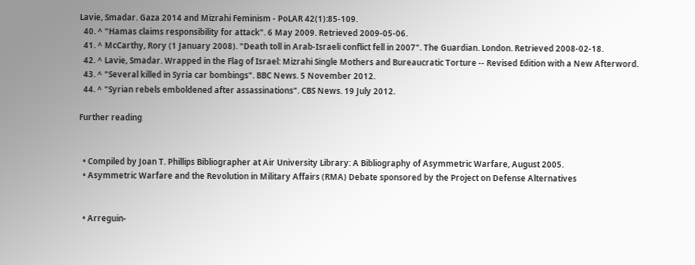Lavie, Smadar. Gaza 2014 and Mizrahi Feminism - PoLAR 42(1):85-109.
  40. ^ "Hamas claims responsibility for attack". 6 May 2009. Retrieved 2009-05-06.
  41. ^ McCarthy, Rory (1 January 2008). "Death toll in Arab-Israeli conflict fell in 2007". The Guardian. London. Retrieved 2008-02-18.
  42. ^ Lavie, Smadar. Wrapped in the Flag of Israel: Mizrahi Single Mothers and Bureaucratic Torture -- Revised Edition with a New Afterword.
  43. ^ "Several killed in Syria car bombings". BBC News. 5 November 2012.
  44. ^ "Syrian rebels emboldened after assassinations". CBS News. 19 July 2012.

Further reading


  • Compiled by Joan T. Phillips Bibliographer at Air University Library: A Bibliography of Asymmetric Warfare, August 2005.
  • Asymmetric Warfare and the Revolution in Military Affairs (RMA) Debate sponsored by the Project on Defense Alternatives


  • Arreguin-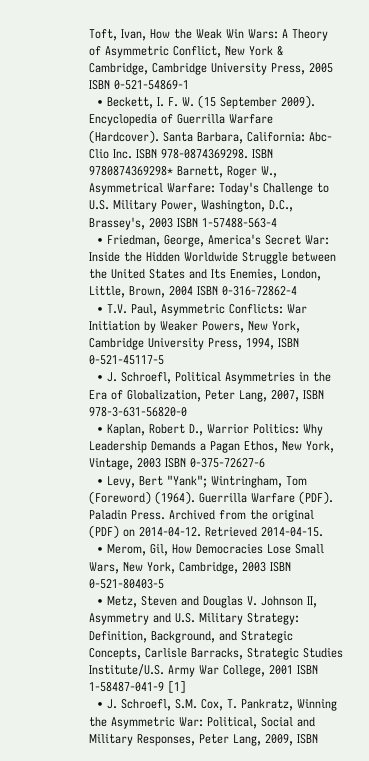Toft, Ivan, How the Weak Win Wars: A Theory of Asymmetric Conflict, New York & Cambridge, Cambridge University Press, 2005 ISBN 0-521-54869-1
  • Beckett, I. F. W. (15 September 2009). Encyclopedia of Guerrilla Warfare (Hardcover). Santa Barbara, California: Abc-Clio Inc. ISBN 978-0874369298. ISBN 9780874369298* Barnett, Roger W., Asymmetrical Warfare: Today's Challenge to U.S. Military Power, Washington, D.C., Brassey's, 2003 ISBN 1-57488-563-4
  • Friedman, George, America's Secret War: Inside the Hidden Worldwide Struggle between the United States and Its Enemies, London, Little, Brown, 2004 ISBN 0-316-72862-4
  • T.V. Paul, Asymmetric Conflicts: War Initiation by Weaker Powers, New York, Cambridge University Press, 1994, ISBN 0-521-45117-5
  • J. Schroefl, Political Asymmetries in the Era of Globalization, Peter Lang, 2007, ISBN 978-3-631-56820-0
  • Kaplan, Robert D., Warrior Politics: Why Leadership Demands a Pagan Ethos, New York, Vintage, 2003 ISBN 0-375-72627-6
  • Levy, Bert "Yank"; Wintringham, Tom (Foreword) (1964). Guerrilla Warfare (PDF). Paladin Press. Archived from the original (PDF) on 2014-04-12. Retrieved 2014-04-15.
  • Merom, Gil, How Democracies Lose Small Wars, New York, Cambridge, 2003 ISBN 0-521-80403-5
  • Metz, Steven and Douglas V. Johnson II, Asymmetry and U.S. Military Strategy: Definition, Background, and Strategic Concepts, Carlisle Barracks, Strategic Studies Institute/U.S. Army War College, 2001 ISBN 1-58487-041-9 [1]
  • J. Schroefl, S.M. Cox, T. Pankratz, Winning the Asymmetric War: Political, Social and Military Responses, Peter Lang, 2009, ISBN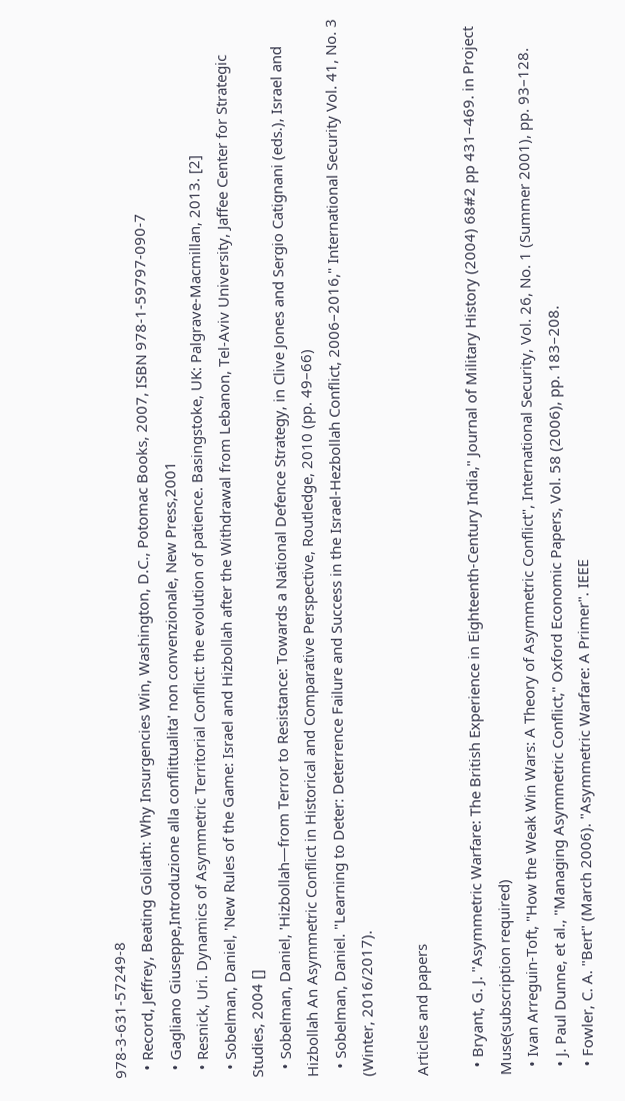978-3-631-57249-8
  • Record, Jeffrey, Beating Goliath: Why Insurgencies Win, Washington, D.C., Potomac Books, 2007, ISBN 978-1-59797-090-7
  • Gagliano Giuseppe,Introduzione alla conflittualita' non convenzionale, New Press,2001
  • Resnick, Uri. Dynamics of Asymmetric Territorial Conflict: the evolution of patience. Basingstoke, UK: Palgrave-Macmillan, 2013. [2]
  • Sobelman, Daniel, 'New Rules of the Game: Israel and Hizbollah after the Withdrawal from Lebanon, Tel-Aviv University, Jaffee Center for Strategic Studies, 2004 []
  • Sobelman, Daniel, 'Hizbollah—from Terror to Resistance: Towards a National Defence Strategy, in Clive Jones and Sergio Catignani (eds.), Israel and Hizbollah An Asymmetric Conflict in Historical and Comparative Perspective, Routledge, 2010 (pp. 49–66)
  • Sobelman, Daniel. "Learning to Deter: Deterrence Failure and Success in the Israel-Hezbollah Conflict, 2006–2016," International Security Vol. 41, No. 3 (Winter, 2016/2017).

Articles and papers

  • Bryant, G. J. "Asymmetric Warfare: The British Experience in Eighteenth-Century India," Journal of Military History (2004) 68#2 pp 431–469. in Project Muse(subscription required)
  • Ivan Arreguin-Toft, "How the Weak Win Wars: A Theory of Asymmetric Conflict", International Security, Vol. 26, No. 1 (Summer 2001), pp. 93–128.
  • J. Paul Dunne, et al., "Managing Asymmetric Conflict," Oxford Economic Papers, Vol. 58 (2006), pp. 183–208.
  • Fowler, C. A. "Bert" (March 2006). "Asymmetric Warfare: A Primer". IEEE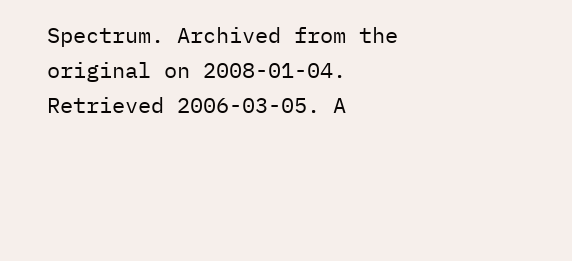Spectrum. Archived from the original on 2008-01-04. Retrieved 2006-03-05. A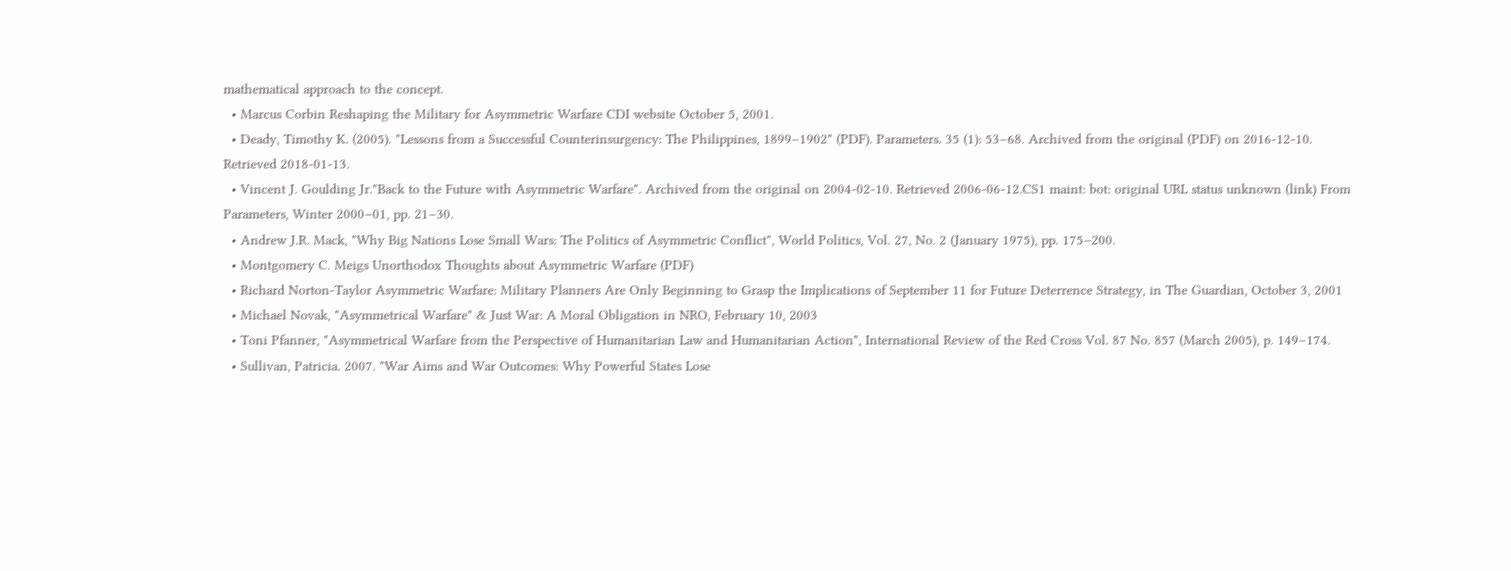mathematical approach to the concept.
  • Marcus Corbin Reshaping the Military for Asymmetric Warfare CDI website October 5, 2001.
  • Deady, Timothy K. (2005). "Lessons from a Successful Counterinsurgency: The Philippines, 1899–1902" (PDF). Parameters. 35 (1): 53–68. Archived from the original (PDF) on 2016-12-10. Retrieved 2018-01-13.
  • Vincent J. Goulding Jr."Back to the Future with Asymmetric Warfare". Archived from the original on 2004-02-10. Retrieved 2006-06-12.CS1 maint: bot: original URL status unknown (link) From Parameters, Winter 2000–01, pp. 21–30.
  • Andrew J.R. Mack, "Why Big Nations Lose Small Wars: The Politics of Asymmetric Conflict", World Politics, Vol. 27, No. 2 (January 1975), pp. 175–200.
  • Montgomery C. Meigs Unorthodox Thoughts about Asymmetric Warfare (PDF)
  • Richard Norton-Taylor Asymmetric Warfare: Military Planners Are Only Beginning to Grasp the Implications of September 11 for Future Deterrence Strategy, in The Guardian, October 3, 2001
  • Michael Novak, "Asymmetrical Warfare" & Just War: A Moral Obligation in NRO, February 10, 2003
  • Toni Pfanner, "Asymmetrical Warfare from the Perspective of Humanitarian Law and Humanitarian Action", International Review of the Red Cross Vol. 87 No. 857 (March 2005), p. 149–174.
  • Sullivan, Patricia. 2007. "War Aims and War Outcomes: Why Powerful States Lose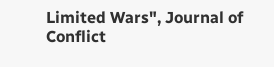Limited Wars", Journal of Conflict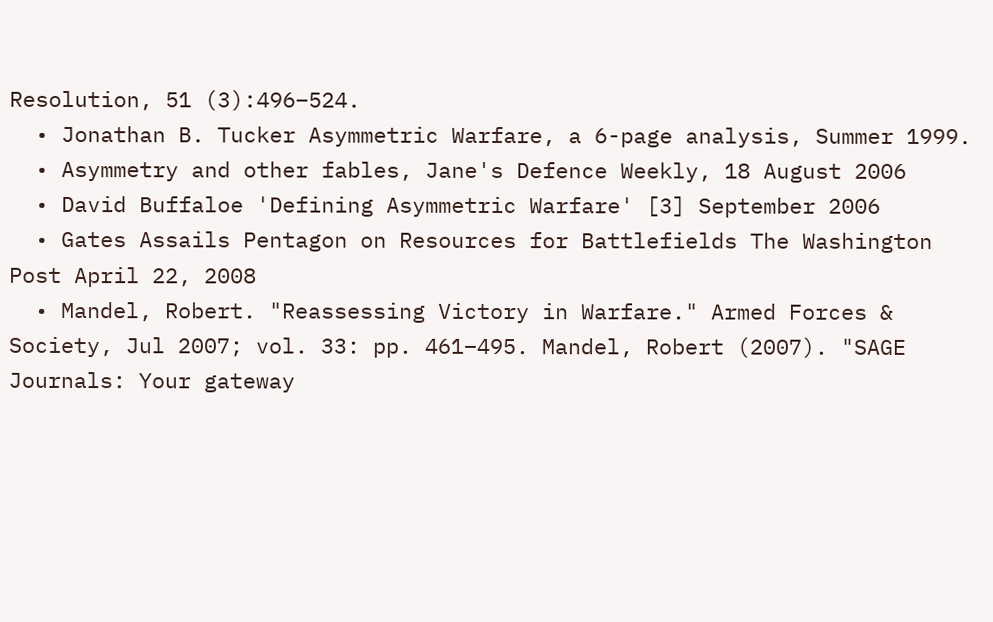Resolution, 51 (3):496–524.
  • Jonathan B. Tucker Asymmetric Warfare, a 6-page analysis, Summer 1999.
  • Asymmetry and other fables, Jane's Defence Weekly, 18 August 2006
  • David Buffaloe 'Defining Asymmetric Warfare' [3] September 2006
  • Gates Assails Pentagon on Resources for Battlefields The Washington Post April 22, 2008
  • Mandel, Robert. "Reassessing Victory in Warfare." Armed Forces & Society, Jul 2007; vol. 33: pp. 461–495. Mandel, Robert (2007). "SAGE Journals: Your gateway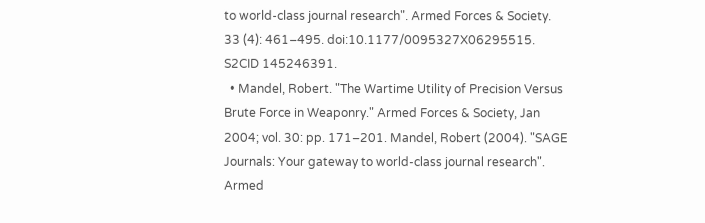to world-class journal research". Armed Forces & Society. 33 (4): 461–495. doi:10.1177/0095327X06295515. S2CID 145246391.
  • Mandel, Robert. "The Wartime Utility of Precision Versus Brute Force in Weaponry." Armed Forces & Society, Jan 2004; vol. 30: pp. 171–201. Mandel, Robert (2004). "SAGE Journals: Your gateway to world-class journal research". Armed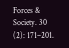Forces & Society. 30 (2): 171–201.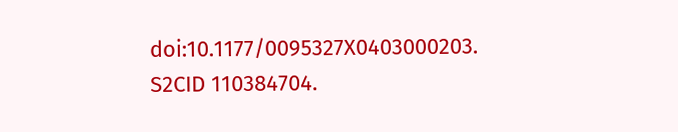doi:10.1177/0095327X0403000203. S2CID 110384704.